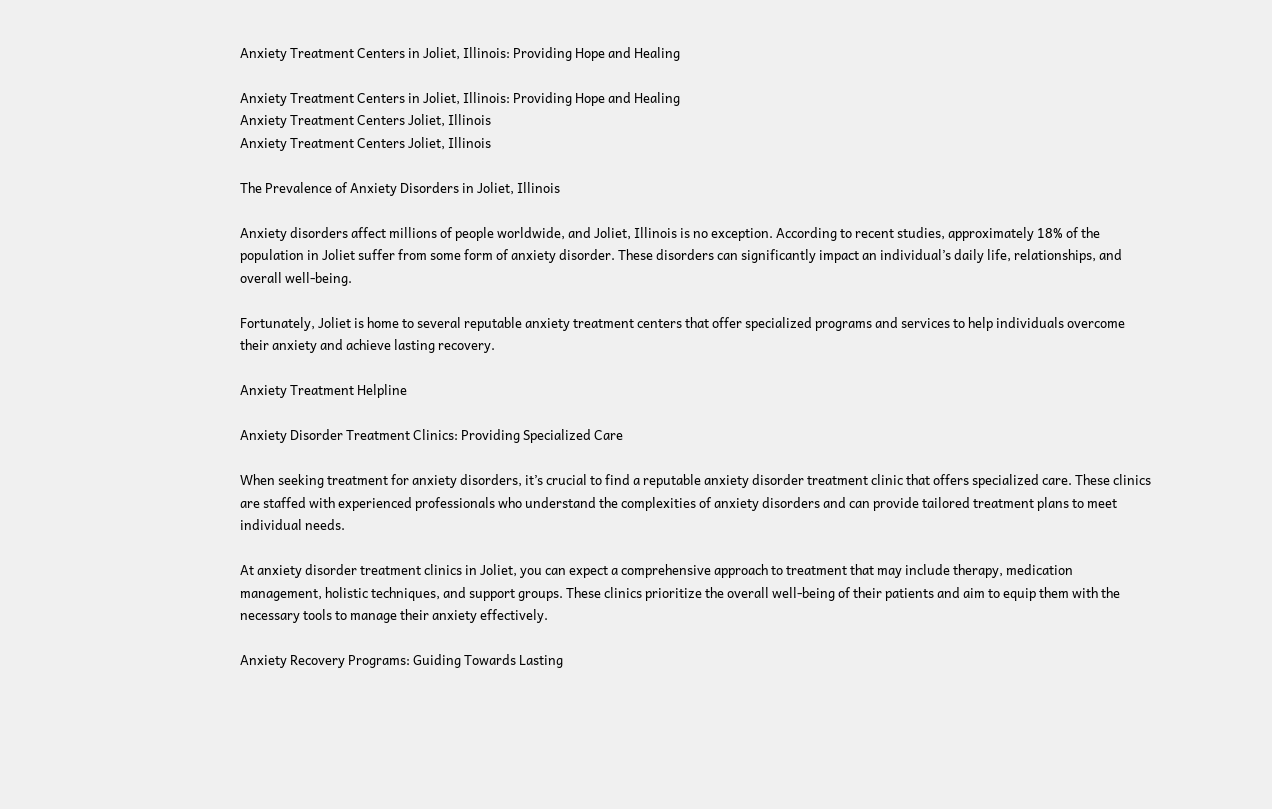Anxiety Treatment Centers in Joliet, Illinois: Providing Hope and Healing

Anxiety Treatment Centers in Joliet, Illinois: Providing Hope and Healing
Anxiety Treatment Centers Joliet, Illinois
Anxiety Treatment Centers Joliet, Illinois

The Prevalence of Anxiety Disorders in Joliet, Illinois

Anxiety disorders affect millions of people worldwide, and Joliet, Illinois is no exception. According to recent studies, approximately 18% of the population in Joliet suffer from some form of anxiety disorder. These disorders can significantly impact an individual’s daily life, relationships, and overall well-being.

Fortunately, Joliet is home to several reputable anxiety treatment centers that offer specialized programs and services to help individuals overcome their anxiety and achieve lasting recovery.

Anxiety Treatment Helpline

Anxiety Disorder Treatment Clinics: Providing Specialized Care

When seeking treatment for anxiety disorders, it’s crucial to find a reputable anxiety disorder treatment clinic that offers specialized care. These clinics are staffed with experienced professionals who understand the complexities of anxiety disorders and can provide tailored treatment plans to meet individual needs.

At anxiety disorder treatment clinics in Joliet, you can expect a comprehensive approach to treatment that may include therapy, medication management, holistic techniques, and support groups. These clinics prioritize the overall well-being of their patients and aim to equip them with the necessary tools to manage their anxiety effectively.

Anxiety Recovery Programs: Guiding Towards Lasting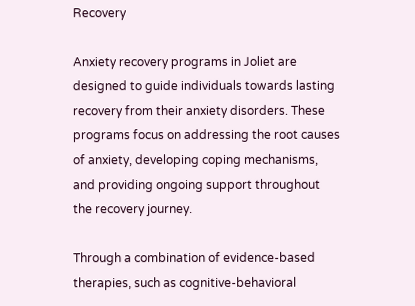Recovery

Anxiety recovery programs in Joliet are designed to guide individuals towards lasting recovery from their anxiety disorders. These programs focus on addressing the root causes of anxiety, developing coping mechanisms, and providing ongoing support throughout the recovery journey.

Through a combination of evidence-based therapies, such as cognitive-behavioral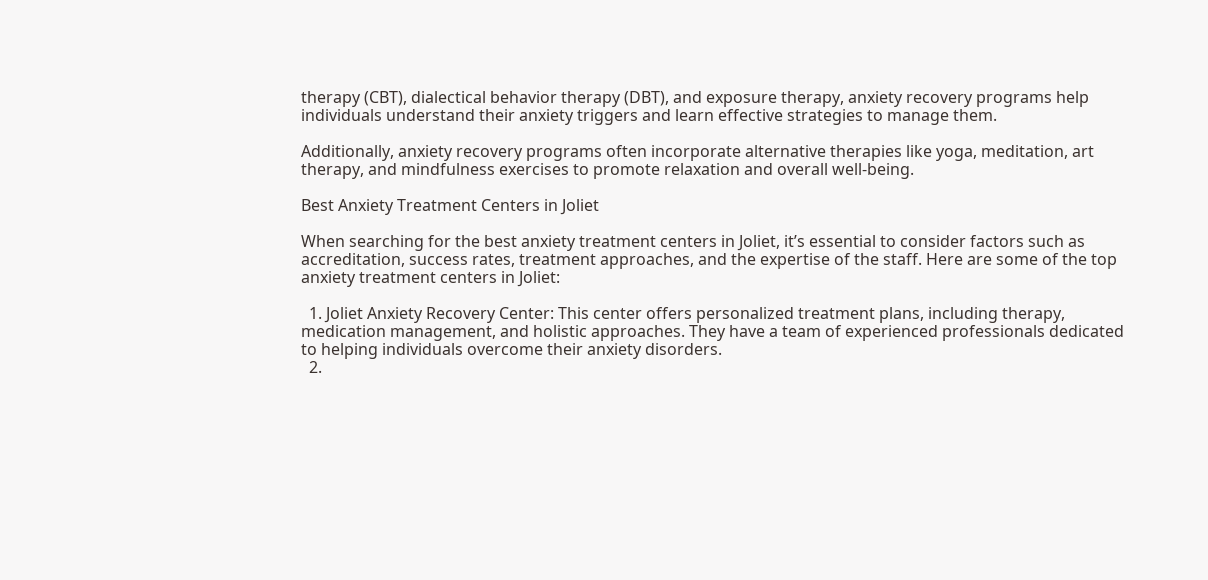therapy (CBT), dialectical behavior therapy (DBT), and exposure therapy, anxiety recovery programs help individuals understand their anxiety triggers and learn effective strategies to manage them.

Additionally, anxiety recovery programs often incorporate alternative therapies like yoga, meditation, art therapy, and mindfulness exercises to promote relaxation and overall well-being.

Best Anxiety Treatment Centers in Joliet

When searching for the best anxiety treatment centers in Joliet, it’s essential to consider factors such as accreditation, success rates, treatment approaches, and the expertise of the staff. Here are some of the top anxiety treatment centers in Joliet:

  1. Joliet Anxiety Recovery Center: This center offers personalized treatment plans, including therapy, medication management, and holistic approaches. They have a team of experienced professionals dedicated to helping individuals overcome their anxiety disorders.
  2.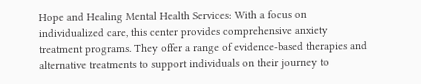Hope and Healing Mental Health Services: With a focus on individualized care, this center provides comprehensive anxiety treatment programs. They offer a range of evidence-based therapies and alternative treatments to support individuals on their journey to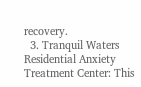recovery.
  3. Tranquil Waters Residential Anxiety Treatment Center: This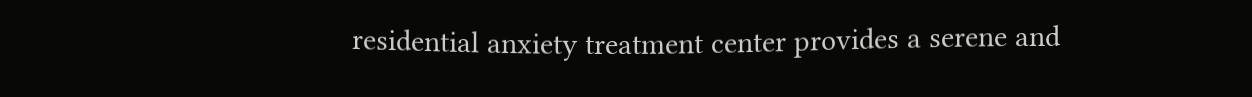residential anxiety treatment center provides a serene and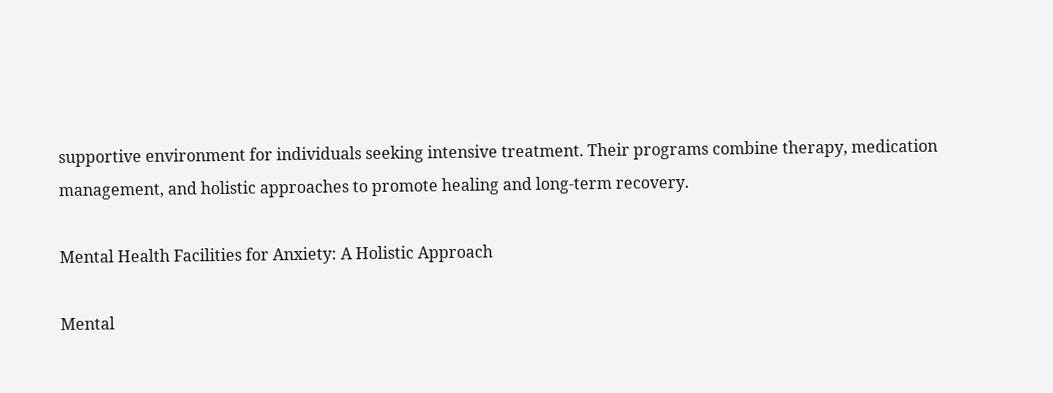supportive environment for individuals seeking intensive treatment. Their programs combine therapy, medication management, and holistic approaches to promote healing and long-term recovery.

Mental Health Facilities for Anxiety: A Holistic Approach

Mental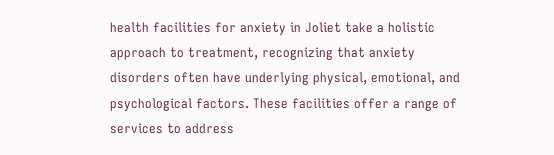health facilities for anxiety in Joliet take a holistic approach to treatment, recognizing that anxiety disorders often have underlying physical, emotional, and psychological factors. These facilities offer a range of services to address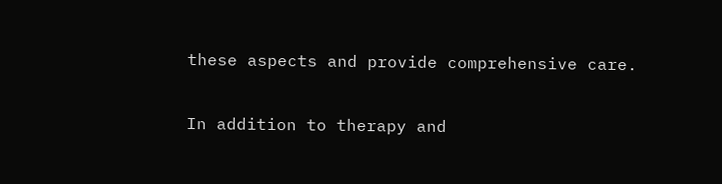these aspects and provide comprehensive care.

In addition to therapy and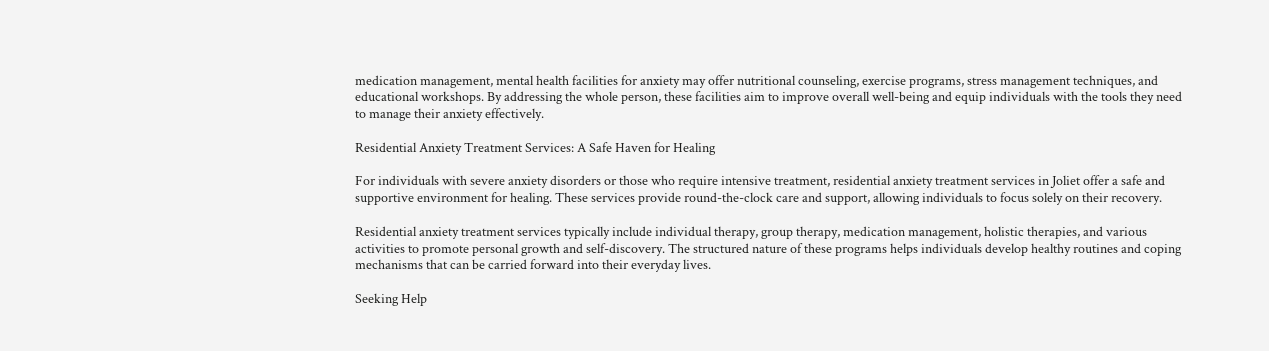medication management, mental health facilities for anxiety may offer nutritional counseling, exercise programs, stress management techniques, and educational workshops. By addressing the whole person, these facilities aim to improve overall well-being and equip individuals with the tools they need to manage their anxiety effectively.

Residential Anxiety Treatment Services: A Safe Haven for Healing

For individuals with severe anxiety disorders or those who require intensive treatment, residential anxiety treatment services in Joliet offer a safe and supportive environment for healing. These services provide round-the-clock care and support, allowing individuals to focus solely on their recovery.

Residential anxiety treatment services typically include individual therapy, group therapy, medication management, holistic therapies, and various activities to promote personal growth and self-discovery. The structured nature of these programs helps individuals develop healthy routines and coping mechanisms that can be carried forward into their everyday lives.

Seeking Help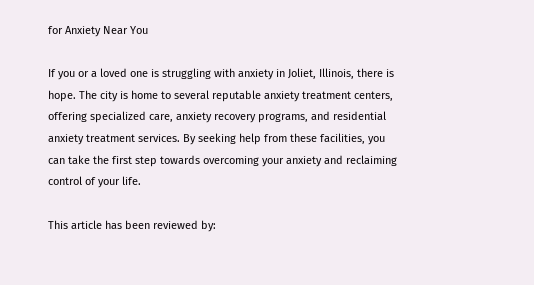for Anxiety Near You

If you or a loved one is struggling with anxiety in Joliet, Illinois, there is hope. The city is home to several reputable anxiety treatment centers, offering specialized care, anxiety recovery programs, and residential anxiety treatment services. By seeking help from these facilities, you can take the first step towards overcoming your anxiety and reclaiming control of your life.

This article has been reviewed by: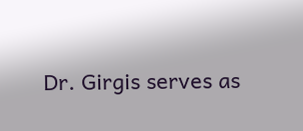Dr. Girgis serves as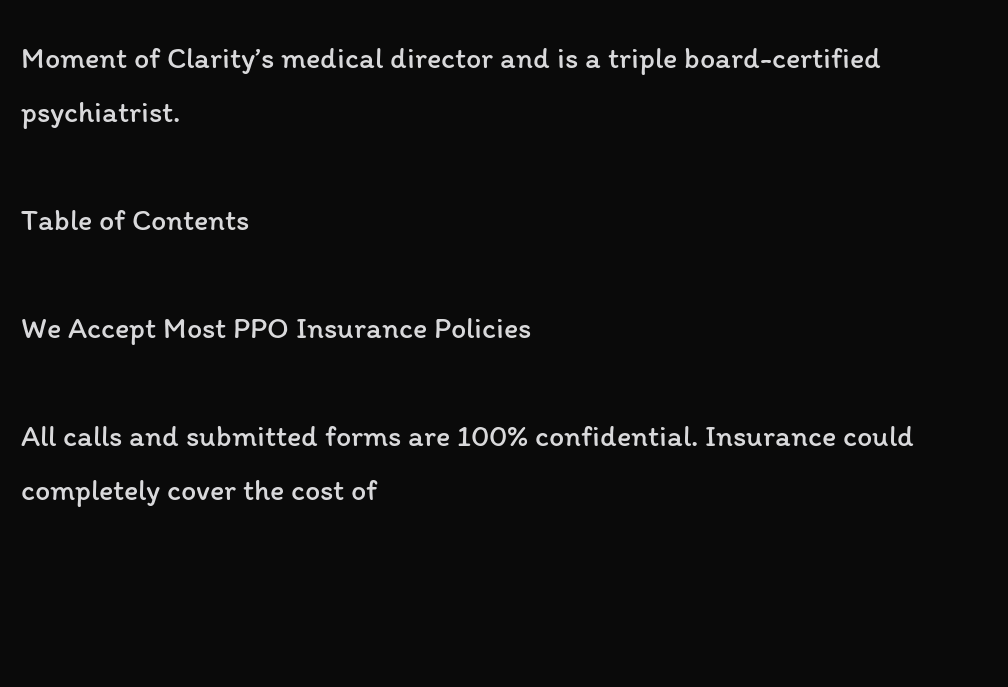Moment of Clarity’s medical director and is a triple board-certified psychiatrist.

Table of Contents

We Accept Most PPO Insurance Policies

All calls and submitted forms are 100% confidential. Insurance could completely cover the cost of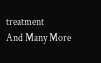treatment
And Many More